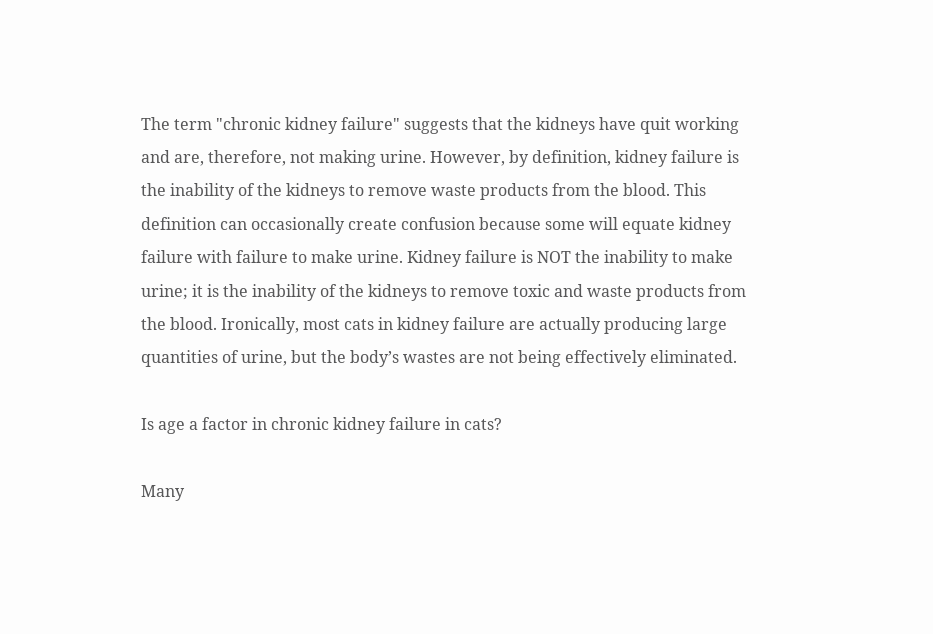The term "chronic kidney failure" suggests that the kidneys have quit working and are, therefore, not making urine. However, by definition, kidney failure is the inability of the kidneys to remove waste products from the blood. This definition can occasionally create confusion because some will equate kidney failure with failure to make urine. Kidney failure is NOT the inability to make urine; it is the inability of the kidneys to remove toxic and waste products from the blood. Ironically, most cats in kidney failure are actually producing large quantities of urine, but the body’s wastes are not being effectively eliminated.

Is age a factor in chronic kidney failure in cats?

Many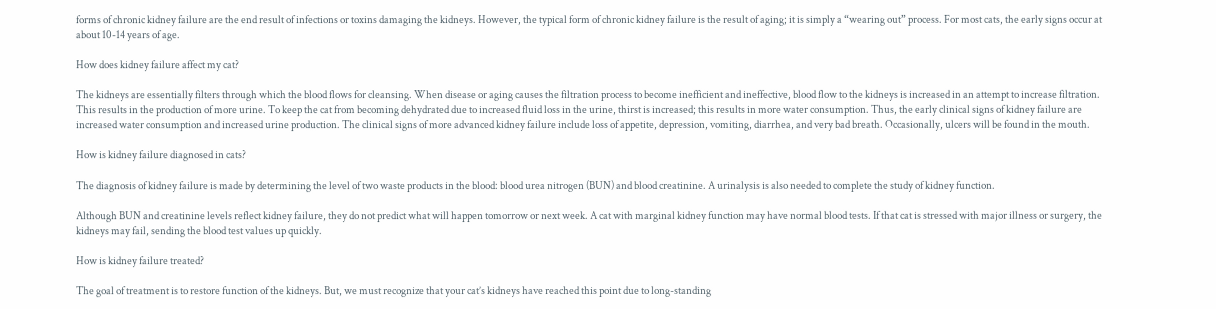forms of chronic kidney failure are the end result of infections or toxins damaging the kidneys. However, the typical form of chronic kidney failure is the result of aging; it is simply a “wearing out” process. For most cats, the early signs occur at about 10-14 years of age.

How does kidney failure affect my cat?

The kidneys are essentially filters through which the blood flows for cleansing. When disease or aging causes the filtration process to become inefficient and ineffective, blood flow to the kidneys is increased in an attempt to increase filtration. This results in the production of more urine. To keep the cat from becoming dehydrated due to increased fluid loss in the urine, thirst is increased; this results in more water consumption. Thus, the early clinical signs of kidney failure are increased water consumption and increased urine production. The clinical signs of more advanced kidney failure include loss of appetite, depression, vomiting, diarrhea, and very bad breath. Occasionally, ulcers will be found in the mouth.

How is kidney failure diagnosed in cats?

The diagnosis of kidney failure is made by determining the level of two waste products in the blood: blood urea nitrogen (BUN) and blood creatinine. A urinalysis is also needed to complete the study of kidney function.

Although BUN and creatinine levels reflect kidney failure, they do not predict what will happen tomorrow or next week. A cat with marginal kidney function may have normal blood tests. If that cat is stressed with major illness or surgery, the kidneys may fail, sending the blood test values up quickly.

How is kidney failure treated?

The goal of treatment is to restore function of the kidneys. But, we must recognize that your cat’s kidneys have reached this point due to long-standing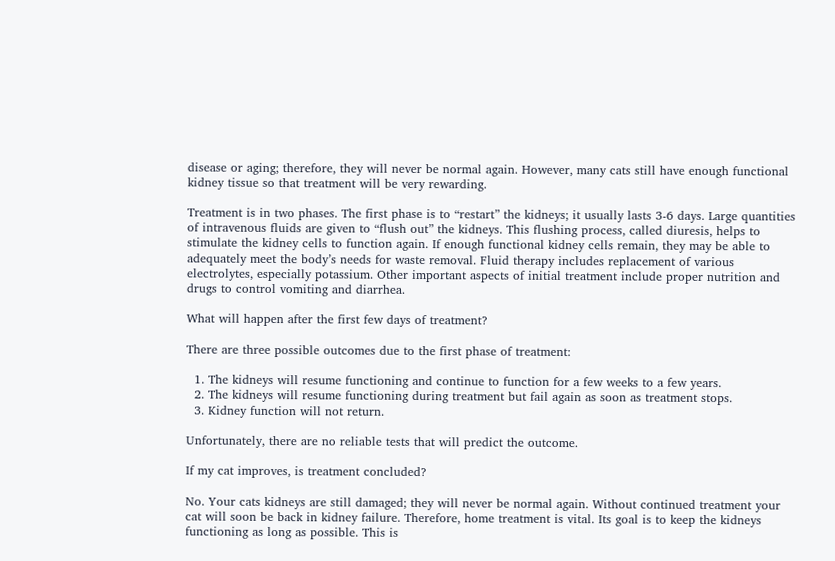disease or aging; therefore, they will never be normal again. However, many cats still have enough functional kidney tissue so that treatment will be very rewarding.

Treatment is in two phases. The first phase is to “restart” the kidneys; it usually lasts 3-6 days. Large quantities of intravenous fluids are given to “flush out” the kidneys. This flushing process, called diuresis, helps to stimulate the kidney cells to function again. If enough functional kidney cells remain, they may be able to adequately meet the body’s needs for waste removal. Fluid therapy includes replacement of various electrolytes, especially potassium. Other important aspects of initial treatment include proper nutrition and drugs to control vomiting and diarrhea.

What will happen after the first few days of treatment?

There are three possible outcomes due to the first phase of treatment:

  1. The kidneys will resume functioning and continue to function for a few weeks to a few years.
  2. The kidneys will resume functioning during treatment but fail again as soon as treatment stops.
  3. Kidney function will not return.

Unfortunately, there are no reliable tests that will predict the outcome.

If my cat improves, is treatment concluded?

No. Your cats kidneys are still damaged; they will never be normal again. Without continued treatment your cat will soon be back in kidney failure. Therefore, home treatment is vital. Its goal is to keep the kidneys functioning as long as possible. This is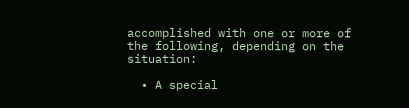accomplished with one or more of the following, depending on the situation:

  • A special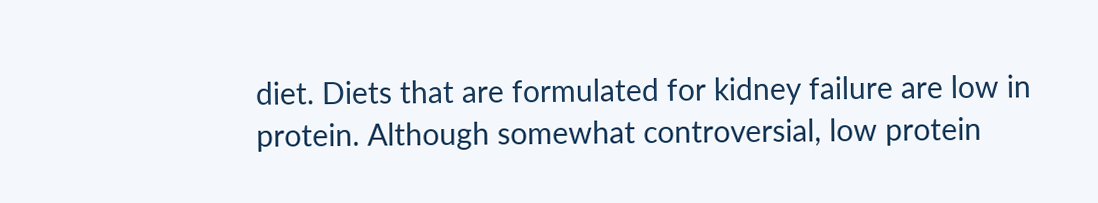diet. Diets that are formulated for kidney failure are low in protein. Although somewhat controversial, low protein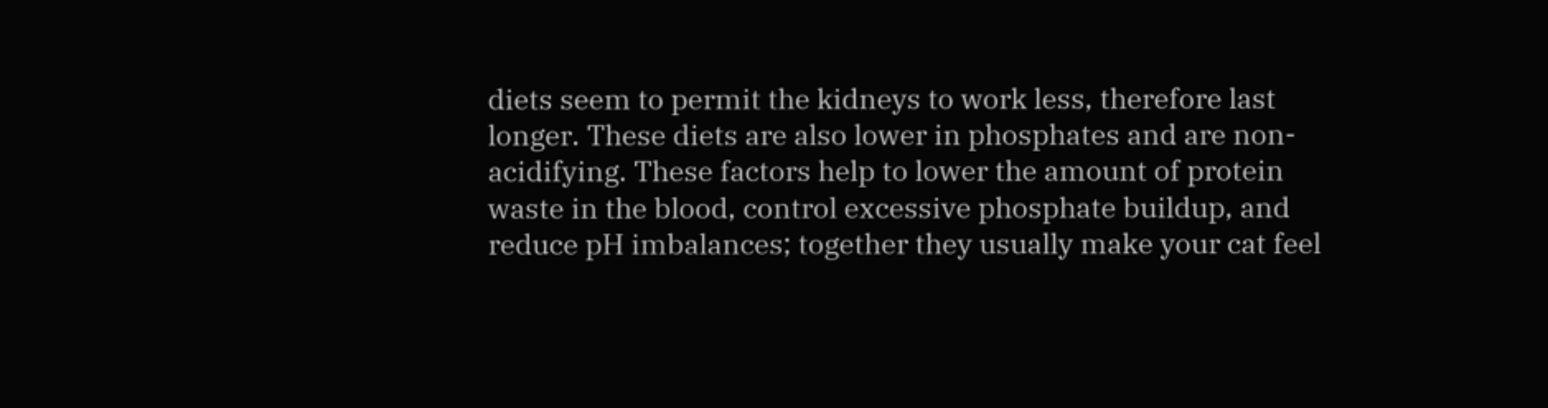diets seem to permit the kidneys to work less, therefore last longer. These diets are also lower in phosphates and are non-acidifying. These factors help to lower the amount of protein waste in the blood, control excessive phosphate buildup, and reduce pH imbalances; together they usually make your cat feel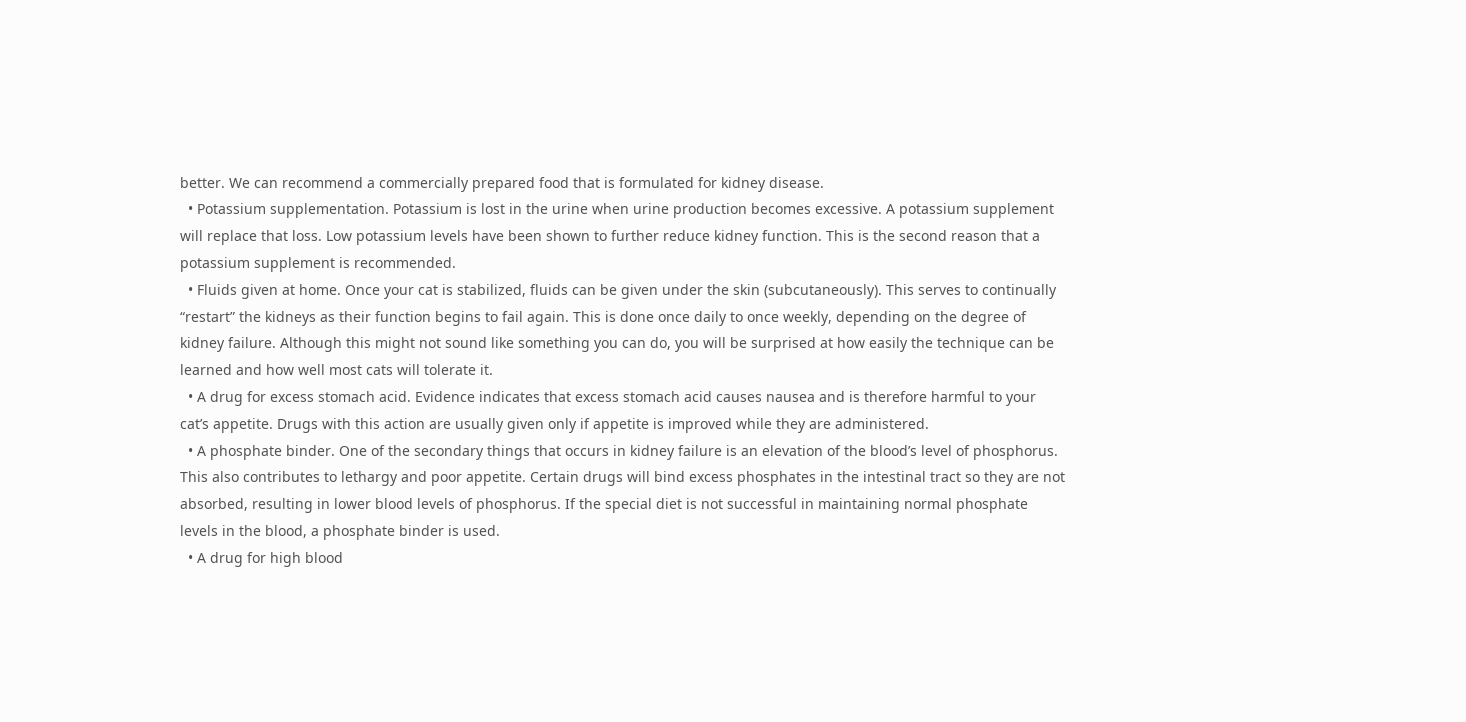better. We can recommend a commercially prepared food that is formulated for kidney disease.
  • Potassium supplementation. Potassium is lost in the urine when urine production becomes excessive. A potassium supplement will replace that loss. Low potassium levels have been shown to further reduce kidney function. This is the second reason that a potassium supplement is recommended.
  • Fluids given at home. Once your cat is stabilized, fluids can be given under the skin (subcutaneously). This serves to continually “restart” the kidneys as their function begins to fail again. This is done once daily to once weekly, depending on the degree of kidney failure. Although this might not sound like something you can do, you will be surprised at how easily the technique can be learned and how well most cats will tolerate it.
  • A drug for excess stomach acid. Evidence indicates that excess stomach acid causes nausea and is therefore harmful to your cat’s appetite. Drugs with this action are usually given only if appetite is improved while they are administered.
  • A phosphate binder. One of the secondary things that occurs in kidney failure is an elevation of the blood’s level of phosphorus. This also contributes to lethargy and poor appetite. Certain drugs will bind excess phosphates in the intestinal tract so they are not absorbed, resulting in lower blood levels of phosphorus. If the special diet is not successful in maintaining normal phosphate levels in the blood, a phosphate binder is used.
  • A drug for high blood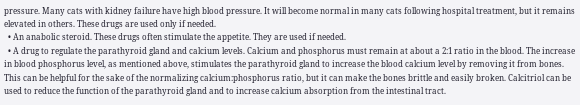pressure. Many cats with kidney failure have high blood pressure. It will become normal in many cats following hospital treatment, but it remains elevated in others. These drugs are used only if needed.
  • An anabolic steroid. These drugs often stimulate the appetite. They are used if needed.
  • A drug to regulate the parathyroid gland and calcium levels. Calcium and phosphorus must remain at about a 2:1 ratio in the blood. The increase in blood phosphorus level, as mentioned above, stimulates the parathyroid gland to increase the blood calcium level by removing it from bones. This can be helpful for the sake of the normalizing calcium:phosphorus ratio, but it can make the bones brittle and easily broken. Calcitriol can be used to reduce the function of the parathyroid gland and to increase calcium absorption from the intestinal tract.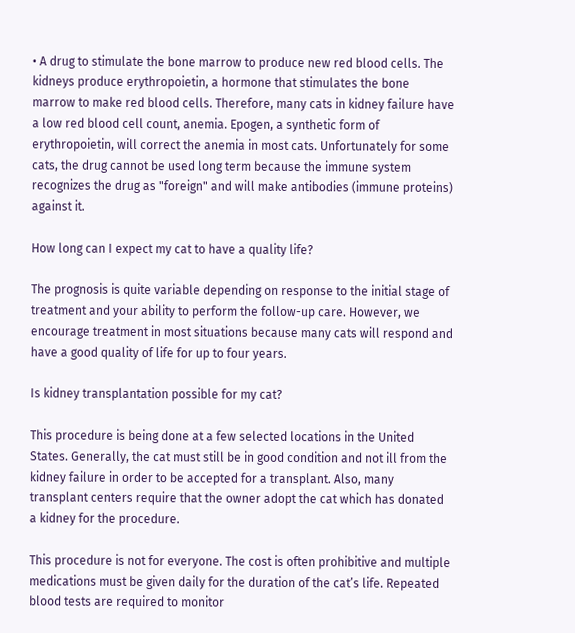• A drug to stimulate the bone marrow to produce new red blood cells. The kidneys produce erythropoietin, a hormone that stimulates the bone marrow to make red blood cells. Therefore, many cats in kidney failure have a low red blood cell count, anemia. Epogen, a synthetic form of erythropoietin, will correct the anemia in most cats. Unfortunately for some cats, the drug cannot be used long term because the immune system recognizes the drug as "foreign" and will make antibodies (immune proteins) against it.

How long can I expect my cat to have a quality life?

The prognosis is quite variable depending on response to the initial stage of treatment and your ability to perform the follow-up care. However, we encourage treatment in most situations because many cats will respond and have a good quality of life for up to four years.

Is kidney transplantation possible for my cat?

This procedure is being done at a few selected locations in the United States. Generally, the cat must still be in good condition and not ill from the kidney failure in order to be accepted for a transplant. Also, many transplant centers require that the owner adopt the cat which has donated a kidney for the procedure.

This procedure is not for everyone. The cost is often prohibitive and multiple medications must be given daily for the duration of the cat’s life. Repeated blood tests are required to monitor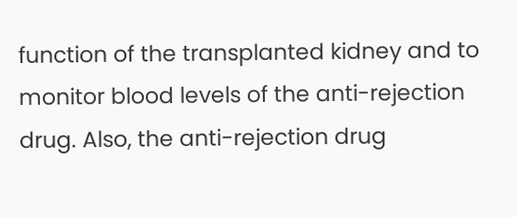function of the transplanted kidney and to monitor blood levels of the anti-rejection drug. Also, the anti-rejection drug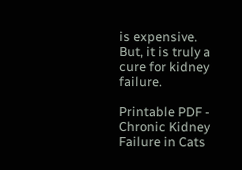is expensive. But, it is truly a cure for kidney failure.

Printable PDF - Chronic Kidney Failure in Cats